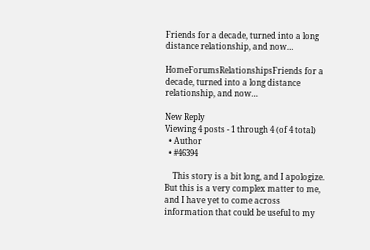Friends for a decade, turned into a long distance relationship, and now…

HomeForumsRelationshipsFriends for a decade, turned into a long distance relationship, and now…

New Reply
Viewing 4 posts - 1 through 4 (of 4 total)
  • Author
  • #46394

    This story is a bit long, and I apologize. But this is a very complex matter to me, and I have yet to come across information that could be useful to my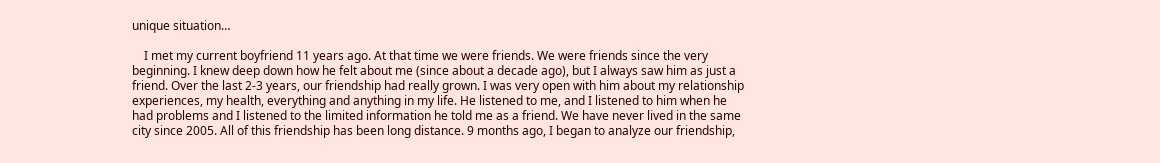unique situation…

    I met my current boyfriend 11 years ago. At that time we were friends. We were friends since the very beginning. I knew deep down how he felt about me (since about a decade ago), but I always saw him as just a friend. Over the last 2-3 years, our friendship had really grown. I was very open with him about my relationship experiences, my health, everything and anything in my life. He listened to me, and I listened to him when he had problems and I listened to the limited information he told me as a friend. We have never lived in the same city since 2005. All of this friendship has been long distance. 9 months ago, I began to analyze our friendship,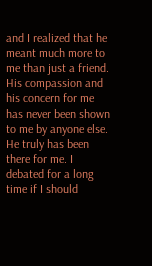and I realized that he meant much more to me than just a friend. His compassion and his concern for me has never been shown to me by anyone else. He truly has been there for me. I debated for a long time if I should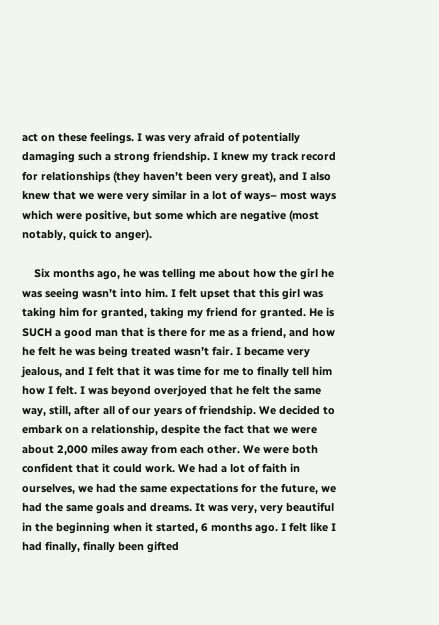act on these feelings. I was very afraid of potentially damaging such a strong friendship. I knew my track record for relationships (they haven’t been very great), and I also knew that we were very similar in a lot of ways– most ways which were positive, but some which are negative (most notably, quick to anger).

    Six months ago, he was telling me about how the girl he was seeing wasn’t into him. I felt upset that this girl was taking him for granted, taking my friend for granted. He is SUCH a good man that is there for me as a friend, and how he felt he was being treated wasn’t fair. I became very jealous, and I felt that it was time for me to finally tell him how I felt. I was beyond overjoyed that he felt the same way, still, after all of our years of friendship. We decided to embark on a relationship, despite the fact that we were about 2,000 miles away from each other. We were both confident that it could work. We had a lot of faith in ourselves, we had the same expectations for the future, we had the same goals and dreams. It was very, very beautiful in the beginning when it started, 6 months ago. I felt like I had finally, finally been gifted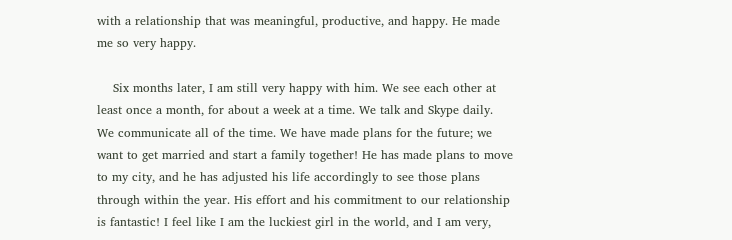with a relationship that was meaningful, productive, and happy. He made me so very happy.

    Six months later, I am still very happy with him. We see each other at least once a month, for about a week at a time. We talk and Skype daily. We communicate all of the time. We have made plans for the future; we want to get married and start a family together! He has made plans to move to my city, and he has adjusted his life accordingly to see those plans through within the year. His effort and his commitment to our relationship is fantastic! I feel like I am the luckiest girl in the world, and I am very,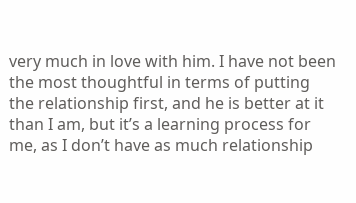very much in love with him. I have not been the most thoughtful in terms of putting the relationship first, and he is better at it than I am, but it’s a learning process for me, as I don’t have as much relationship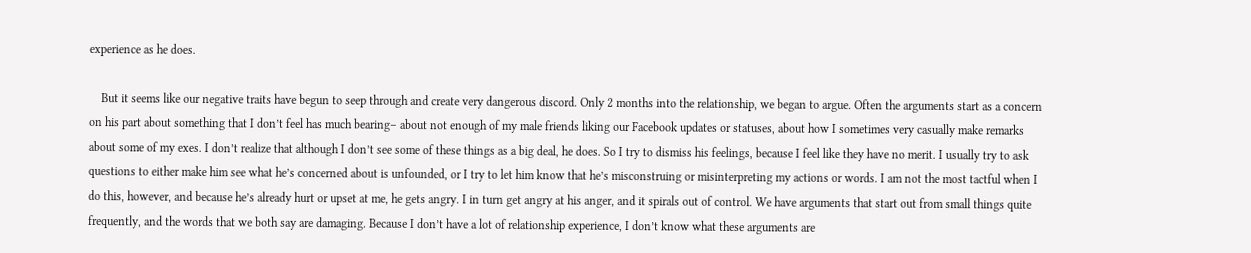experience as he does.

    But it seems like our negative traits have begun to seep through and create very dangerous discord. Only 2 months into the relationship, we began to argue. Often the arguments start as a concern on his part about something that I don’t feel has much bearing– about not enough of my male friends liking our Facebook updates or statuses, about how I sometimes very casually make remarks about some of my exes. I don’t realize that although I don’t see some of these things as a big deal, he does. So I try to dismiss his feelings, because I feel like they have no merit. I usually try to ask questions to either make him see what he’s concerned about is unfounded, or I try to let him know that he’s misconstruing or misinterpreting my actions or words. I am not the most tactful when I do this, however, and because he’s already hurt or upset at me, he gets angry. I in turn get angry at his anger, and it spirals out of control. We have arguments that start out from small things quite frequently, and the words that we both say are damaging. Because I don’t have a lot of relationship experience, I don’t know what these arguments are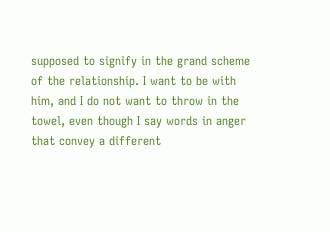supposed to signify in the grand scheme of the relationship. I want to be with him, and I do not want to throw in the towel, even though I say words in anger that convey a different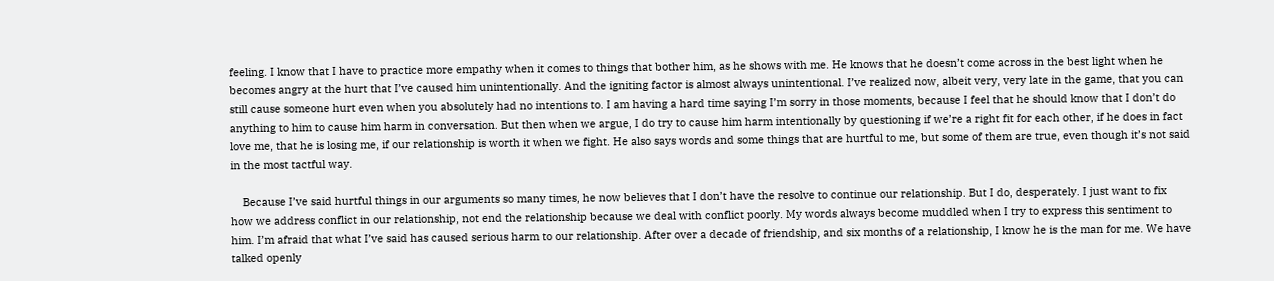feeling. I know that I have to practice more empathy when it comes to things that bother him, as he shows with me. He knows that he doesn’t come across in the best light when he becomes angry at the hurt that I’ve caused him unintentionally. And the igniting factor is almost always unintentional. I’ve realized now, albeit very, very late in the game, that you can still cause someone hurt even when you absolutely had no intentions to. I am having a hard time saying I’m sorry in those moments, because I feel that he should know that I don’t do anything to him to cause him harm in conversation. But then when we argue, I do try to cause him harm intentionally by questioning if we’re a right fit for each other, if he does in fact love me, that he is losing me, if our relationship is worth it when we fight. He also says words and some things that are hurtful to me, but some of them are true, even though it’s not said in the most tactful way.

    Because I’ve said hurtful things in our arguments so many times, he now believes that I don’t have the resolve to continue our relationship. But I do, desperately. I just want to fix how we address conflict in our relationship, not end the relationship because we deal with conflict poorly. My words always become muddled when I try to express this sentiment to him. I’m afraid that what I’ve said has caused serious harm to our relationship. After over a decade of friendship, and six months of a relationship, I know he is the man for me. We have talked openly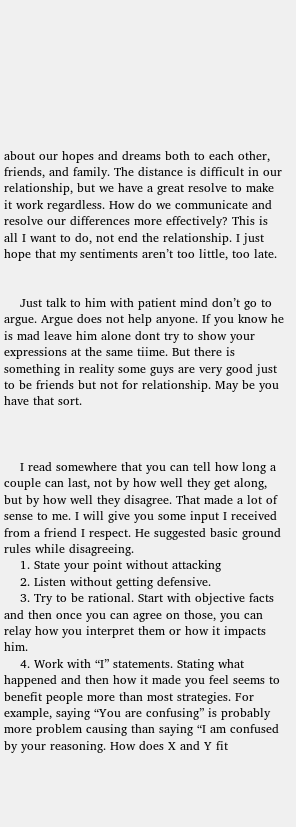about our hopes and dreams both to each other, friends, and family. The distance is difficult in our relationship, but we have a great resolve to make it work regardless. How do we communicate and resolve our differences more effectively? This is all I want to do, not end the relationship. I just hope that my sentiments aren’t too little, too late.


    Just talk to him with patient mind don’t go to argue. Argue does not help anyone. If you know he is mad leave him alone dont try to show your expressions at the same tiime. But there is something in reality some guys are very good just to be friends but not for relationship. May be you have that sort.



    I read somewhere that you can tell how long a couple can last, not by how well they get along, but by how well they disagree. That made a lot of sense to me. I will give you some input I received from a friend I respect. He suggested basic ground rules while disagreeing.
    1. State your point without attacking
    2. Listen without getting defensive.
    3. Try to be rational. Start with objective facts and then once you can agree on those, you can relay how you interpret them or how it impacts him.
    4. Work with “I” statements. Stating what happened and then how it made you feel seems to benefit people more than most strategies. For example, saying “You are confusing” is probably more problem causing than saying “I am confused by your reasoning. How does X and Y fit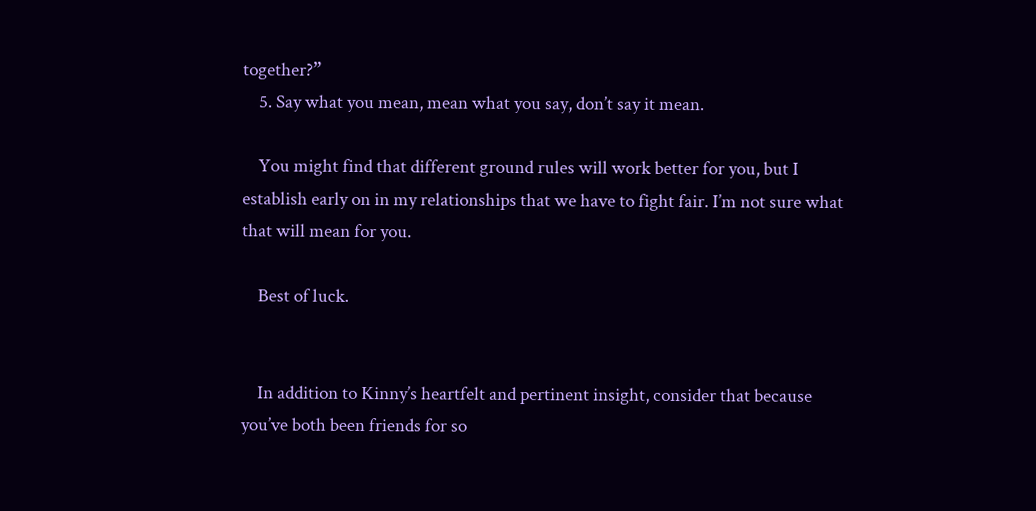together?”
    5. Say what you mean, mean what you say, don’t say it mean.

    You might find that different ground rules will work better for you, but I establish early on in my relationships that we have to fight fair. I’m not sure what that will mean for you.

    Best of luck.


    In addition to Kinny’s heartfelt and pertinent insight, consider that because you’ve both been friends for so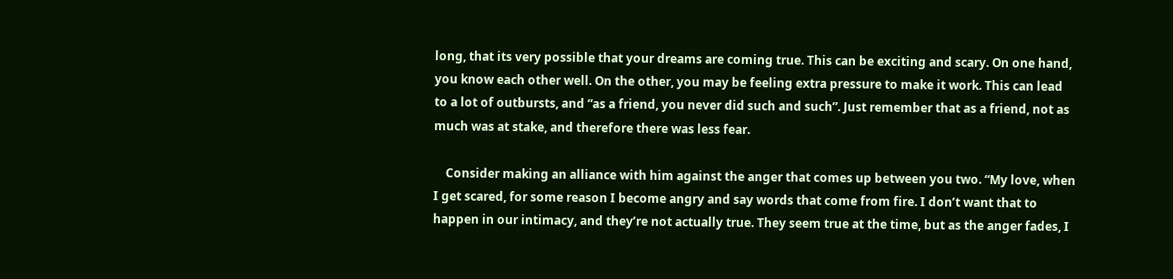long, that its very possible that your dreams are coming true. This can be exciting and scary. On one hand, you know each other well. On the other, you may be feeling extra pressure to make it work. This can lead to a lot of outbursts, and “as a friend, you never did such and such”. Just remember that as a friend, not as much was at stake, and therefore there was less fear.

    Consider making an alliance with him against the anger that comes up between you two. “My love, when I get scared, for some reason I become angry and say words that come from fire. I don’t want that to happen in our intimacy, and they’re not actually true. They seem true at the time, but as the anger fades, I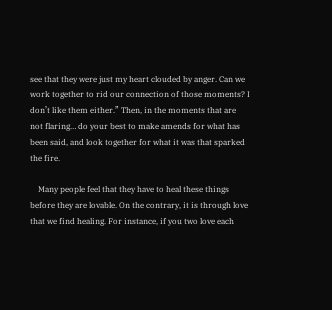see that they were just my heart clouded by anger. Can we work together to rid our connection of those moments? I don’t like them either.” Then, in the moments that are not flaring… do your best to make amends for what has been said, and look together for what it was that sparked the fire.

    Many people feel that they have to heal these things before they are lovable. On the contrary, it is through love that we find healing. For instance, if you two love each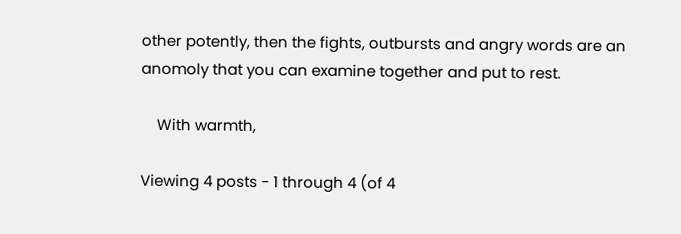other potently, then the fights, outbursts and angry words are an anomoly that you can examine together and put to rest.

    With warmth,

Viewing 4 posts - 1 through 4 (of 4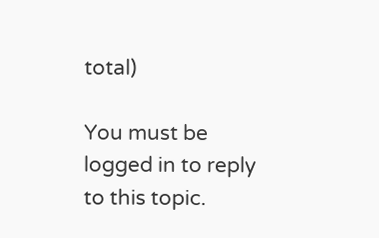total)

You must be logged in to reply to this topic.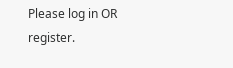Please log in OR register.